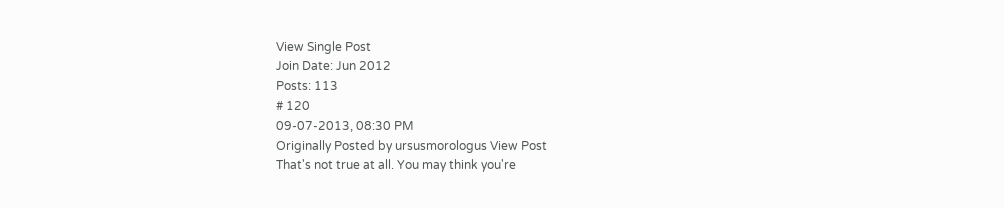View Single Post
Join Date: Jun 2012
Posts: 113
# 120
09-07-2013, 08:30 PM
Originally Posted by ursusmorologus View Post
That's not true at all. You may think you're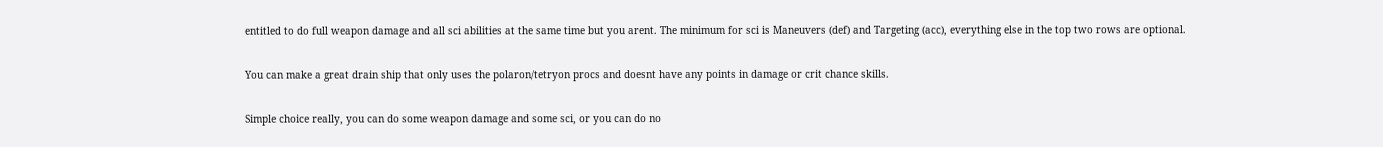entitled to do full weapon damage and all sci abilities at the same time but you arent. The minimum for sci is Maneuvers (def) and Targeting (acc), everything else in the top two rows are optional.

You can make a great drain ship that only uses the polaron/tetryon procs and doesnt have any points in damage or crit chance skills.

Simple choice really, you can do some weapon damage and some sci, or you can do no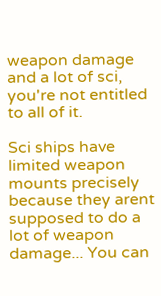weapon damage and a lot of sci, you're not entitled to all of it.

Sci ships have limited weapon mounts precisely because they arent supposed to do a lot of weapon damage... You can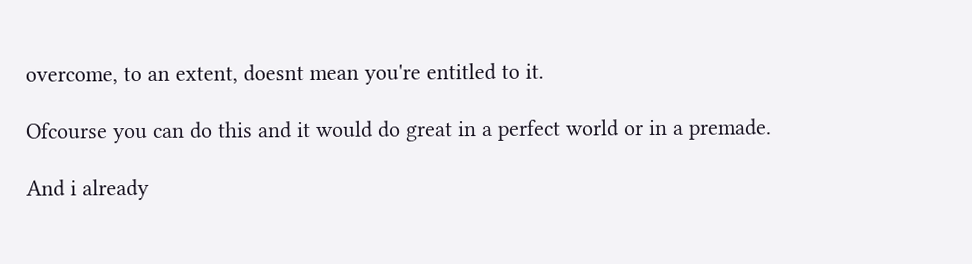overcome, to an extent, doesnt mean you're entitled to it.

Ofcourse you can do this and it would do great in a perfect world or in a premade.

And i already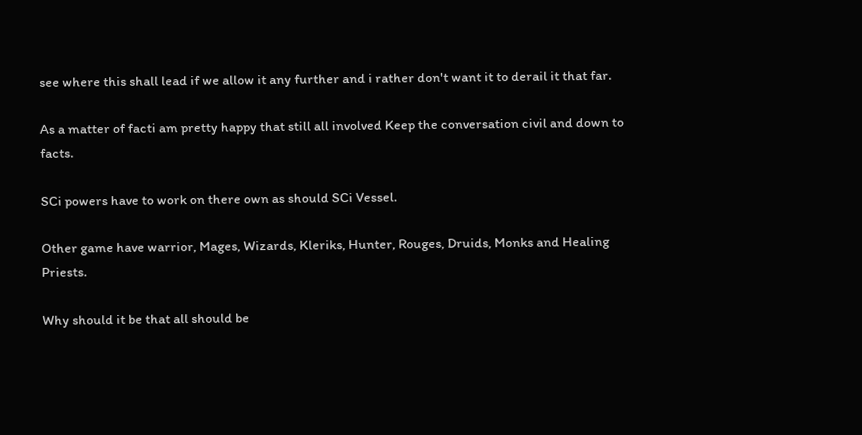see where this shall lead if we allow it any further and i rather don't want it to derail it that far.

As a matter of facti am pretty happy that still all involved Keep the conversation civil and down to facts.

SCi powers have to work on there own as should SCi Vessel.

Other game have warrior, Mages, Wizards, Kleriks, Hunter, Rouges, Druids, Monks and Healing Priests.

Why should it be that all should be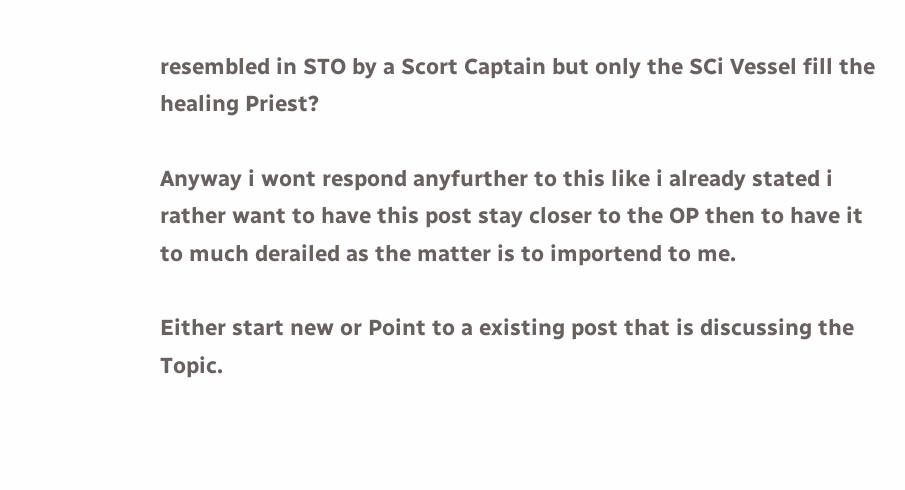resembled in STO by a Scort Captain but only the SCi Vessel fill the healing Priest?

Anyway i wont respond anyfurther to this like i already stated i rather want to have this post stay closer to the OP then to have it to much derailed as the matter is to importend to me.

Either start new or Point to a existing post that is discussing the Topic.